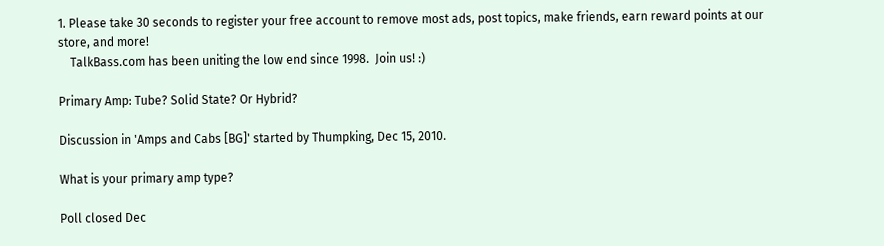1. Please take 30 seconds to register your free account to remove most ads, post topics, make friends, earn reward points at our store, and more!
    TalkBass.com has been uniting the low end since 1998.  Join us! :)

Primary Amp: Tube? Solid State? Or Hybrid?

Discussion in 'Amps and Cabs [BG]' started by Thumpking, Dec 15, 2010.

What is your primary amp type?

Poll closed Dec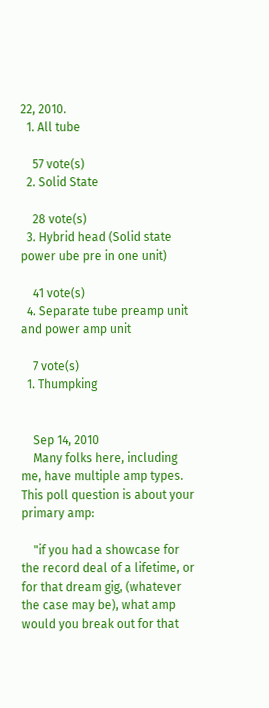22, 2010.
  1. All tube

    57 vote(s)
  2. Solid State

    28 vote(s)
  3. Hybrid head (Solid state power ube pre in one unit)

    41 vote(s)
  4. Separate tube preamp unit and power amp unit

    7 vote(s)
  1. Thumpking


    Sep 14, 2010
    Many folks here, including me, have multiple amp types. This poll question is about your primary amp:

    "if you had a showcase for the record deal of a lifetime, or for that dream gig, (whatever the case may be), what amp would you break out for that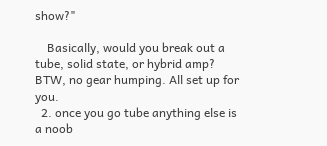show?"

    Basically, would you break out a tube, solid state, or hybrid amp? BTW, no gear humping. All set up for you.
  2. once you go tube anything else is a noob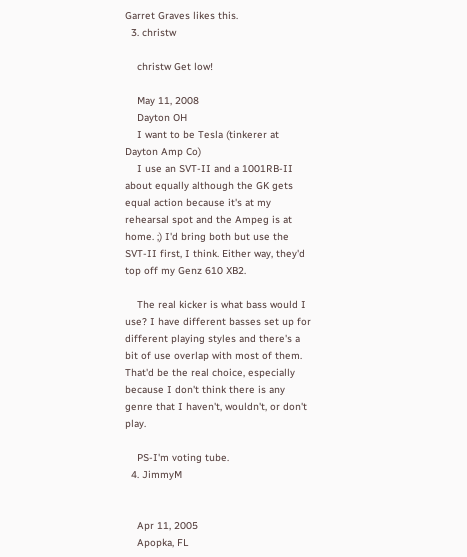Garret Graves likes this.
  3. christw

    christw Get low!

    May 11, 2008
    Dayton OH
    I want to be Tesla (tinkerer at Dayton Amp Co)
    I use an SVT-II and a 1001RB-II about equally although the GK gets equal action because it's at my rehearsal spot and the Ampeg is at home. ;) I'd bring both but use the SVT-II first, I think. Either way, they'd top off my Genz 610 XB2.

    The real kicker is what bass would I use? I have different basses set up for different playing styles and there's a bit of use overlap with most of them. That'd be the real choice, especially because I don't think there is any genre that I haven't, wouldn't, or don't play.

    PS-I'm voting tube.
  4. JimmyM


    Apr 11, 2005
    Apopka, FL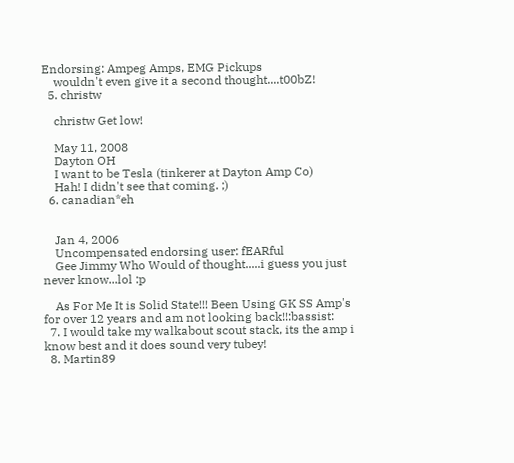Endorsing: Ampeg Amps, EMG Pickups
    wouldn't even give it a second thought....t00bZ!
  5. christw

    christw Get low!

    May 11, 2008
    Dayton OH
    I want to be Tesla (tinkerer at Dayton Amp Co)
    Hah! I didn't see that coming. ;)
  6. canadian*eh


    Jan 4, 2006
    Uncompensated endorsing user: fEARful
    Gee Jimmy Who Would of thought.....i guess you just never know...lol :p

    As For Me It is Solid State!!! Been Using GK SS Amp's for over 12 years and am not looking back!!:bassist:
  7. I would take my walkabout scout stack, its the amp i know best and it does sound very tubey!
  8. Martin89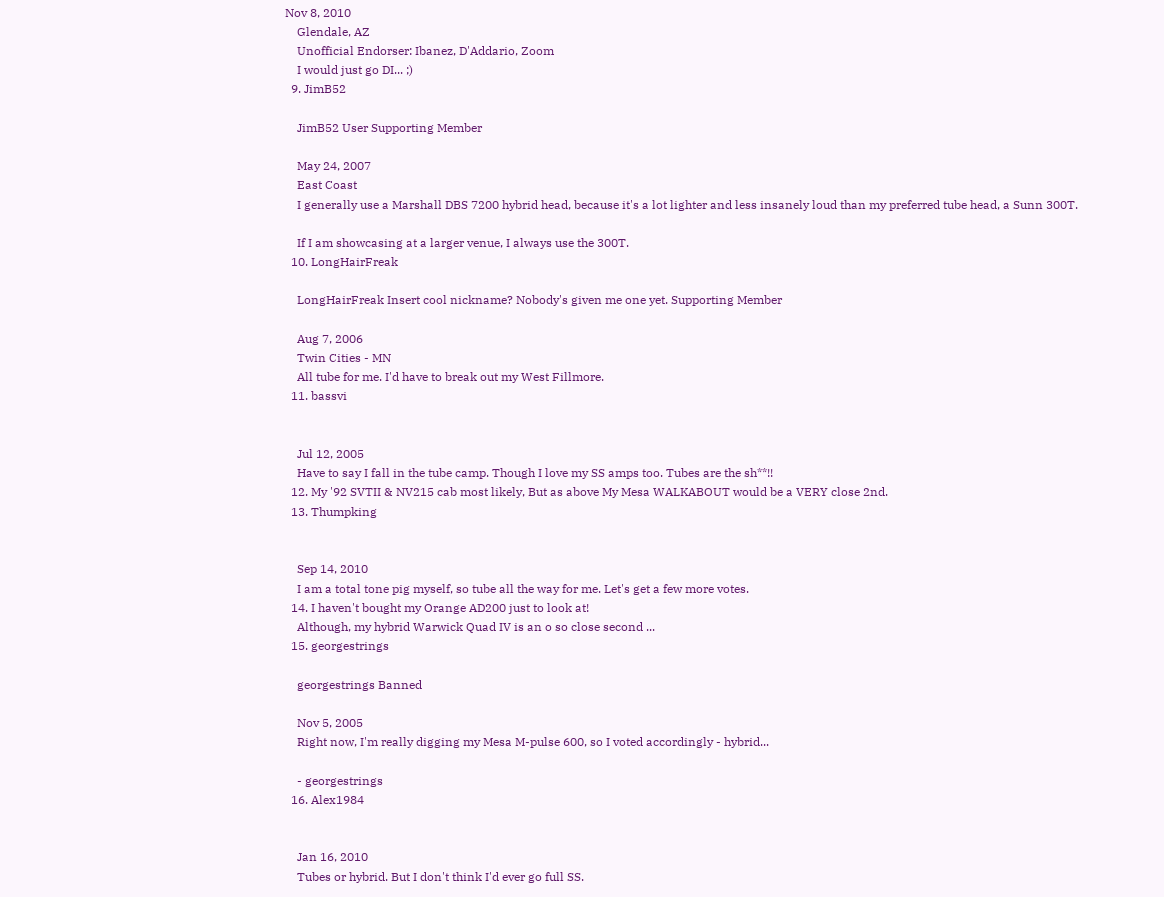Nov 8, 2010
    Glendale, AZ
    Unofficial Endorser: Ibanez, D'Addario, Zoom
    I would just go DI... ;)
  9. JimB52

    JimB52 User Supporting Member

    May 24, 2007
    East Coast
    I generally use a Marshall DBS 7200 hybrid head, because it's a lot lighter and less insanely loud than my preferred tube head, a Sunn 300T.

    If I am showcasing at a larger venue, I always use the 300T.
  10. LongHairFreak

    LongHairFreak Insert cool nickname? Nobody's given me one yet. Supporting Member

    Aug 7, 2006
    Twin Cities - MN
    All tube for me. I'd have to break out my West Fillmore.
  11. bassvi


    Jul 12, 2005
    Have to say I fall in the tube camp. Though I love my SS amps too. Tubes are the sh**!!
  12. My '92 SVTII & NV215 cab most likely, But as above My Mesa WALKABOUT would be a VERY close 2nd.
  13. Thumpking


    Sep 14, 2010
    I am a total tone pig myself, so tube all the way for me. Let's get a few more votes.
  14. I haven't bought my Orange AD200 just to look at!
    Although, my hybrid Warwick Quad IV is an o so close second ...
  15. georgestrings

    georgestrings Banned

    Nov 5, 2005
    Right now, I'm really digging my Mesa M-pulse 600, so I voted accordingly - hybrid...

    - georgestrings
  16. Alex1984


    Jan 16, 2010
    Tubes or hybrid. But I don't think I'd ever go full SS.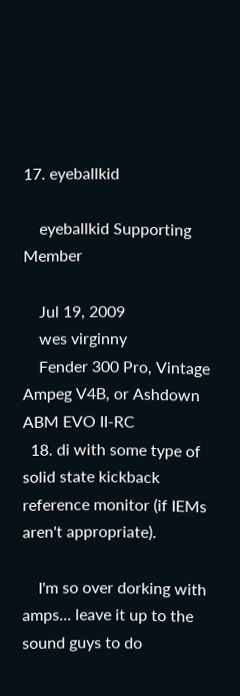17. eyeballkid

    eyeballkid Supporting Member

    Jul 19, 2009
    wes virginny
    Fender 300 Pro, Vintage Ampeg V4B, or Ashdown ABM EVO II-RC
  18. di with some type of solid state kickback reference monitor (if IEMs aren't appropriate).

    I'm so over dorking with amps... leave it up to the sound guys to do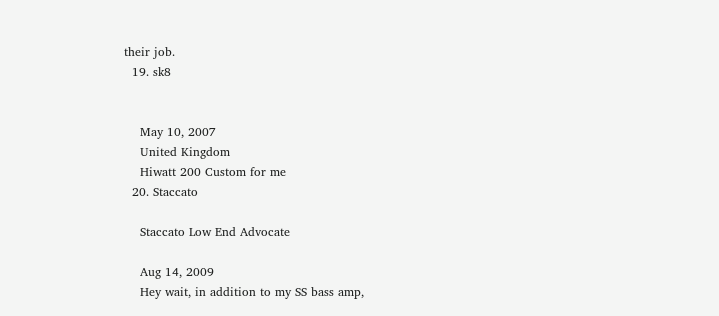their job.
  19. sk8


    May 10, 2007
    United Kingdom
    Hiwatt 200 Custom for me
  20. Staccato

    Staccato Low End Advocate

    Aug 14, 2009
    Hey wait, in addition to my SS bass amp,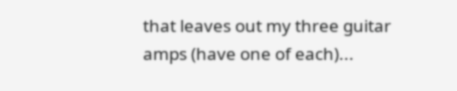that leaves out my three guitar amps (have one of each)...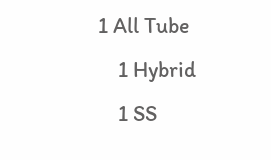1 All Tube
    1 Hybrid
    1 SS